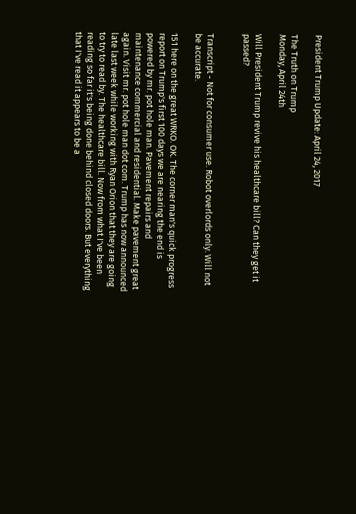President Trump Update: April 24, 2017

The Truth on Trump
Monday, April 24th

Will President Trump revive his healthcare bill? Can they get it passed?


Transcript - Not for consumer use. Robot overlords only. Will not be accurate.

151 here on the great WRKO. OK. The corner man's quick progress report on Trump's first 100 days we are nearing the end is powered by mr. pot hole man. Pavement repairs and maintenance commercial and residential. Make pavement great again. Visit mr. pot hole man dot com. Trump has now announced late last week while working with Ryan Orion that they are going to try to read by. The healthcare bill. Now from what I've been reading so far it's being done behind closed doors. But everything that I've read it appears to be a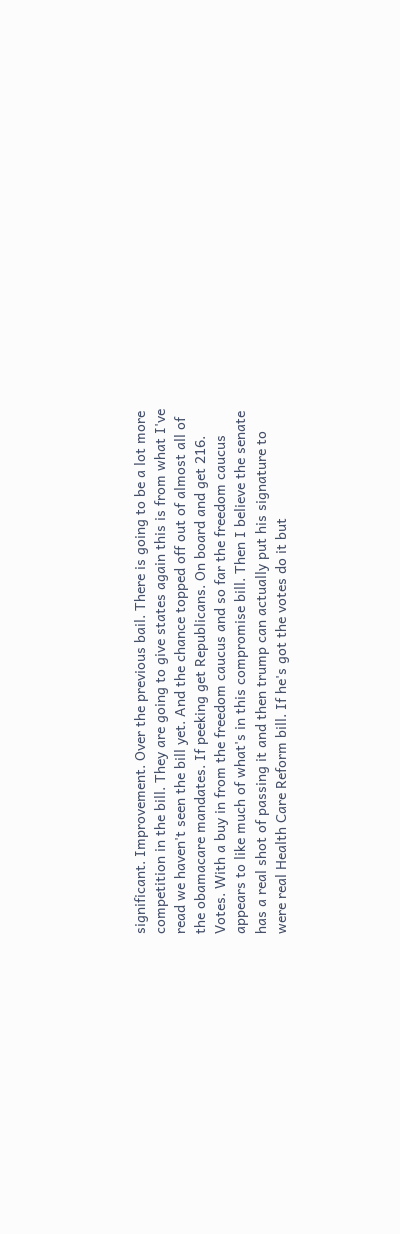significant. Improvement. Over the previous bail. There is going to be a lot more competition in the bill. They are going to give states again this is from what I've read we haven't seen the bill yet. And the chance topped off out of almost all of the obamacare mandates. If peeking get Republicans. On board and get 216. Votes. With a buy in from the freedom caucus and so far the freedom caucus appears to like much of what's in this compromise bill. Then I believe the senate has a real shot of passing it and then trump can actually put his signature to were real Health Care Reform bill. If he's got the votes do it but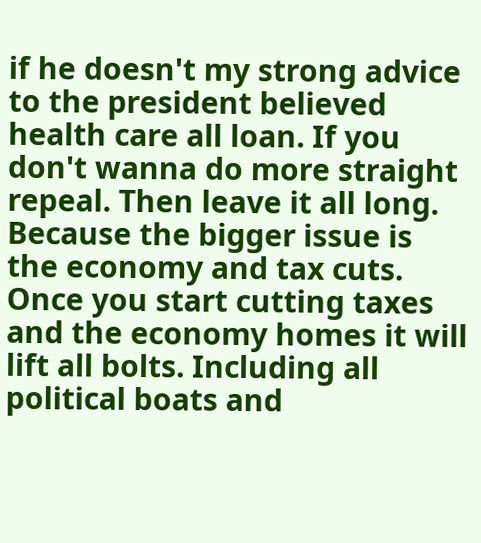if he doesn't my strong advice to the president believed health care all loan. If you don't wanna do more straight repeal. Then leave it all long. Because the bigger issue is the economy and tax cuts. Once you start cutting taxes and the economy homes it will lift all bolts. Including all political boats and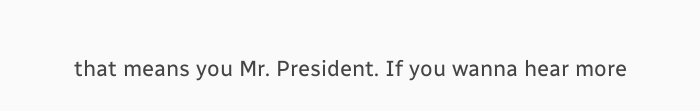that means you Mr. President. If you wanna hear more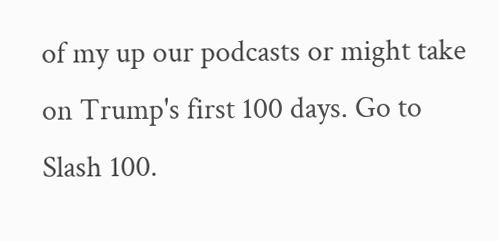of my up our podcasts or might take on Trump's first 100 days. Go to Slash 100.